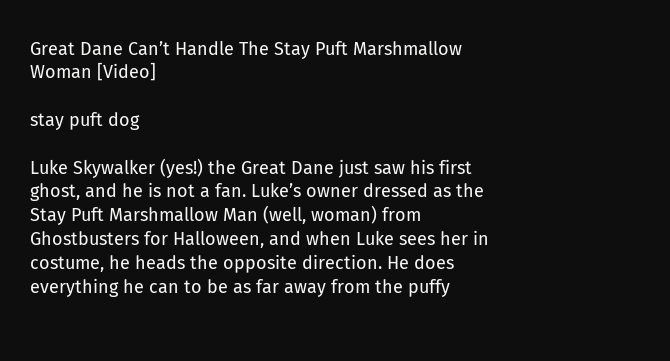Great Dane Can’t Handle The Stay Puft Marshmallow Woman [Video]

stay puft dog

Luke Skywalker (yes!) the Great Dane just saw his first ghost, and he is not a fan. Luke’s owner dressed as the Stay Puft Marshmallow Man (well, woman) from Ghostbusters for Halloween, and when Luke sees her in costume, he heads the opposite direction. He does everything he can to be as far away from the puffy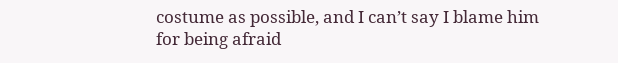costume as possible, and I can’t say I blame him for being afraid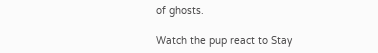of ghosts.

Watch the pup react to Stay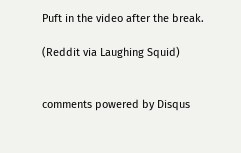Puft in the video after the break.

(Reddit via Laughing Squid)


comments powered by Disqus